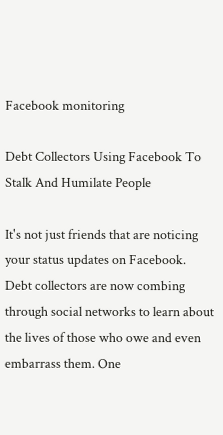Facebook monitoring

Debt Collectors Using Facebook To Stalk And Humilate People

It's not just friends that are noticing your status updates on Facebook. Debt collectors are now combing through social networks to learn about the lives of those who owe and even embarrass them. One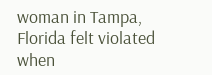woman in Tampa, Florida felt violated when